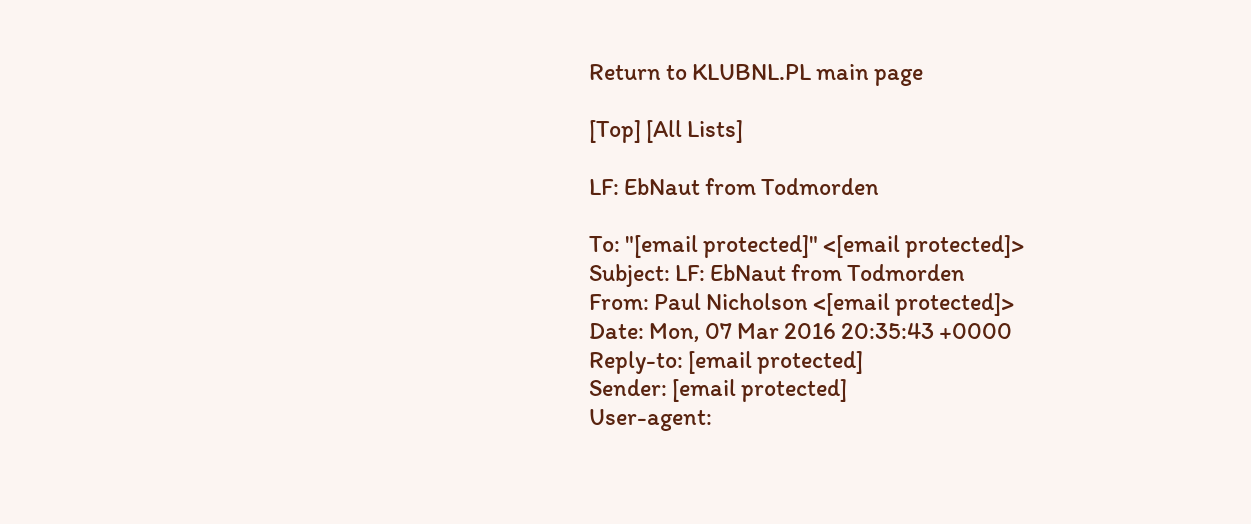Return to KLUBNL.PL main page

[Top] [All Lists]

LF: EbNaut from Todmorden

To: "[email protected]" <[email protected]>
Subject: LF: EbNaut from Todmorden
From: Paul Nicholson <[email protected]>
Date: Mon, 07 Mar 2016 20:35:43 +0000
Reply-to: [email protected]
Sender: [email protected]
User-agent: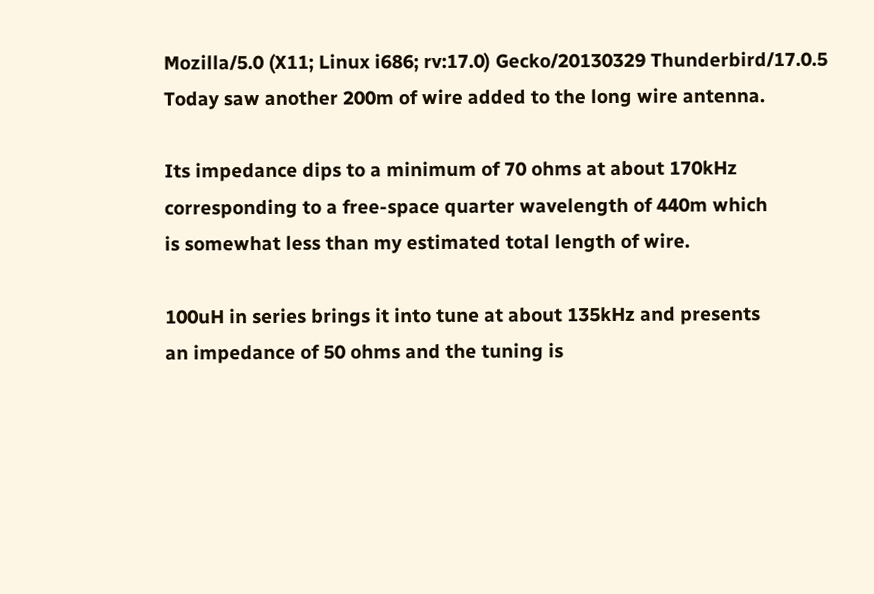Mozilla/5.0 (X11; Linux i686; rv:17.0) Gecko/20130329 Thunderbird/17.0.5
Today saw another 200m of wire added to the long wire antenna.

Its impedance dips to a minimum of 70 ohms at about 170kHz
corresponding to a free-space quarter wavelength of 440m which
is somewhat less than my estimated total length of wire.

100uH in series brings it into tune at about 135kHz and presents
an impedance of 50 ohms and the tuning is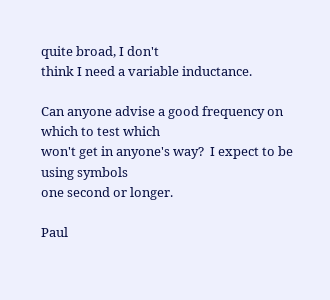quite broad, I don't
think I need a variable inductance.

Can anyone advise a good frequency on which to test which
won't get in anyone's way?  I expect to be using symbols
one second or longer.

Paul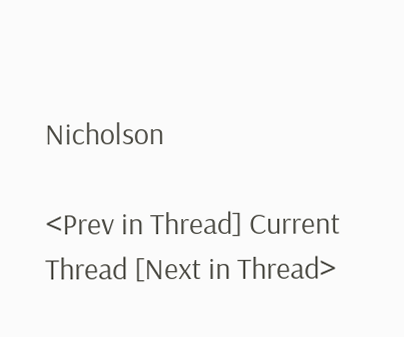Nicholson

<Prev in Thread] Current Thread [Next in Thread>